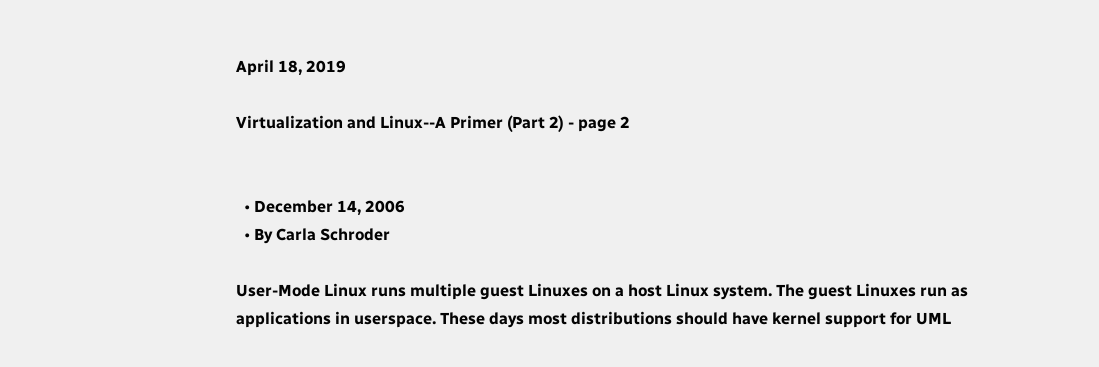April 18, 2019

Virtualization and Linux--A Primer (Part 2) - page 2


  • December 14, 2006
  • By Carla Schroder

User-Mode Linux runs multiple guest Linuxes on a host Linux system. The guest Linuxes run as applications in userspace. These days most distributions should have kernel support for UML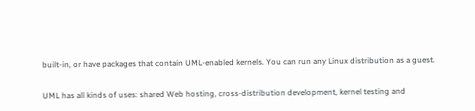built-in, or have packages that contain UML-enabled kernels. You can run any Linux distribution as a guest.

UML has all kinds of uses: shared Web hosting, cross-distribution development, kernel testing and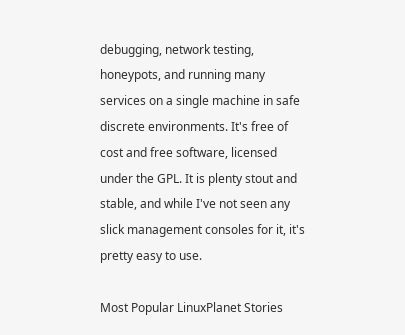debugging, network testing, honeypots, and running many services on a single machine in safe discrete environments. It's free of cost and free software, licensed under the GPL. It is plenty stout and stable, and while I've not seen any slick management consoles for it, it's pretty easy to use.

Most Popular LinuxPlanet Stories